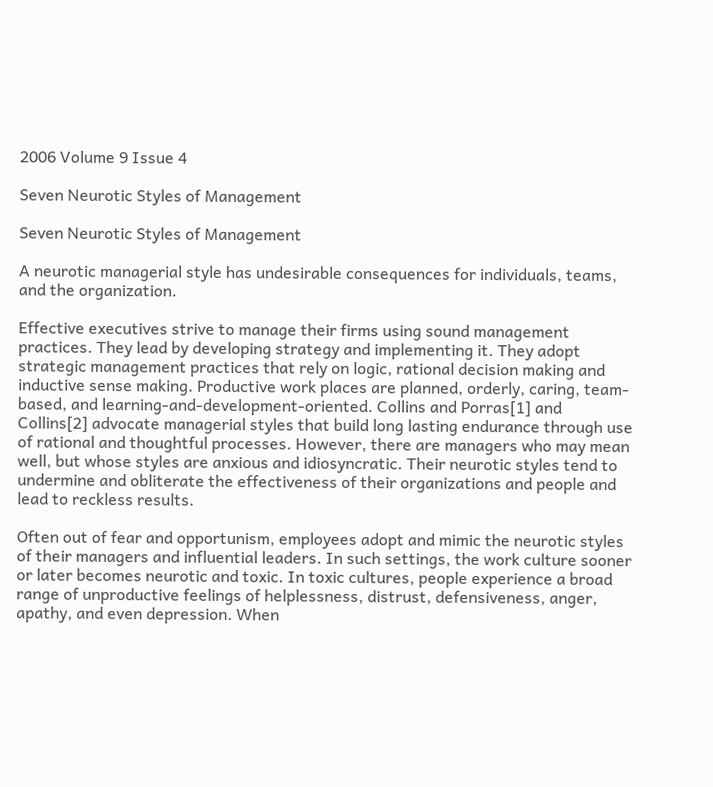2006 Volume 9 Issue 4

Seven Neurotic Styles of Management

Seven Neurotic Styles of Management

A neurotic managerial style has undesirable consequences for individuals, teams, and the organization.

Effective executives strive to manage their firms using sound management practices. They lead by developing strategy and implementing it. They adopt strategic management practices that rely on logic, rational decision making and inductive sense making. Productive work places are planned, orderly, caring, team-based, and learning-and-development-oriented. Collins and Porras[1] and Collins[2] advocate managerial styles that build long lasting endurance through use of rational and thoughtful processes. However, there are managers who may mean well, but whose styles are anxious and idiosyncratic. Their neurotic styles tend to undermine and obliterate the effectiveness of their organizations and people and lead to reckless results.

Often out of fear and opportunism, employees adopt and mimic the neurotic styles of their managers and influential leaders. In such settings, the work culture sooner or later becomes neurotic and toxic. In toxic cultures, people experience a broad range of unproductive feelings of helplessness, distrust, defensiveness, anger, apathy, and even depression. When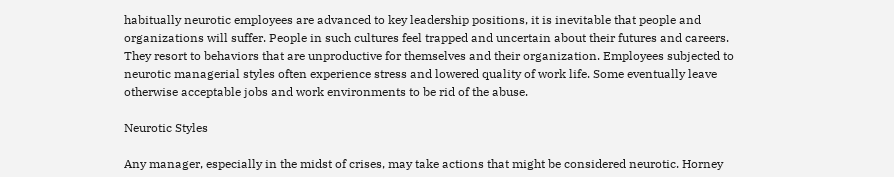habitually neurotic employees are advanced to key leadership positions, it is inevitable that people and organizations will suffer. People in such cultures feel trapped and uncertain about their futures and careers. They resort to behaviors that are unproductive for themselves and their organization. Employees subjected to neurotic managerial styles often experience stress and lowered quality of work life. Some eventually leave otherwise acceptable jobs and work environments to be rid of the abuse.

Neurotic Styles

Any manager, especially in the midst of crises, may take actions that might be considered neurotic. Horney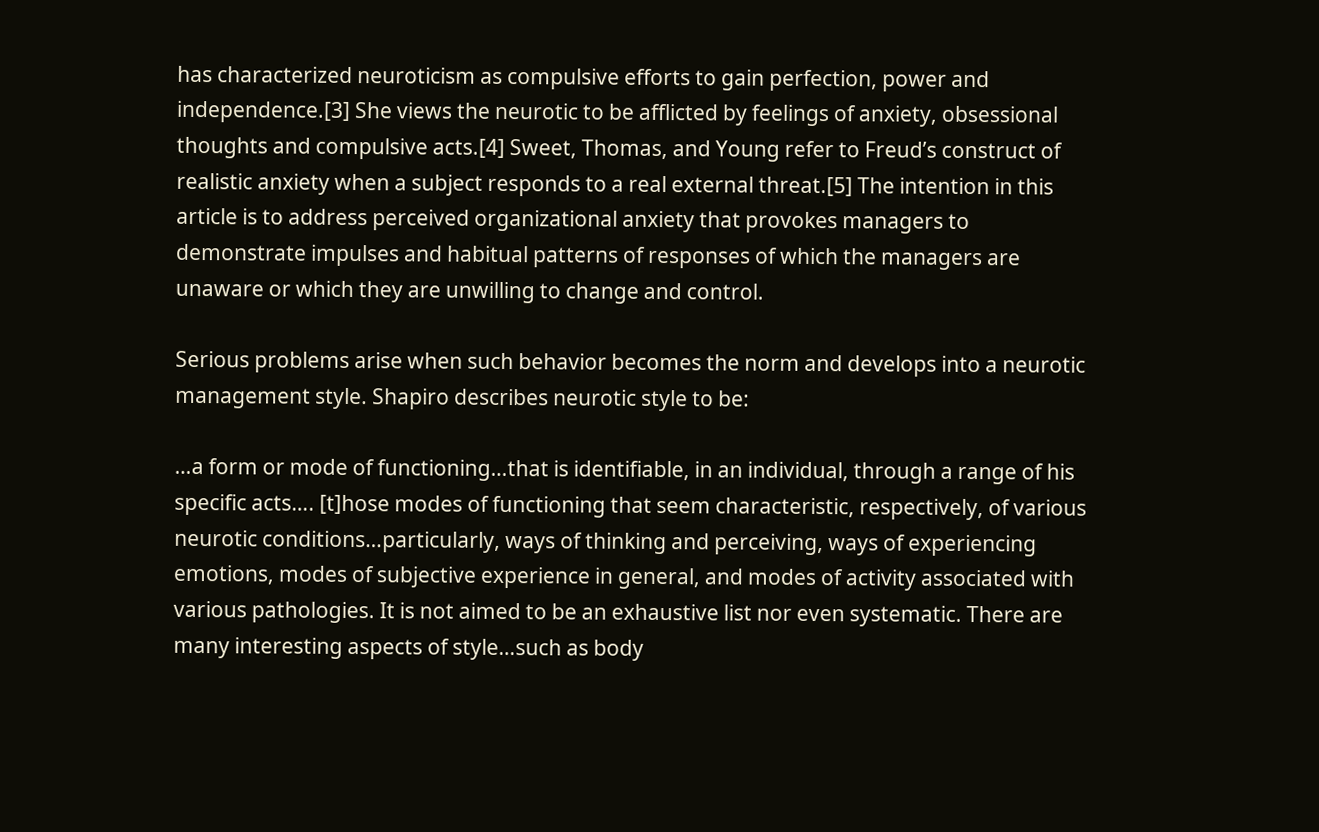has characterized neuroticism as compulsive efforts to gain perfection, power and independence.[3] She views the neurotic to be afflicted by feelings of anxiety, obsessional thoughts and compulsive acts.[4] Sweet, Thomas, and Young refer to Freud’s construct of realistic anxiety when a subject responds to a real external threat.[5] The intention in this article is to address perceived organizational anxiety that provokes managers to demonstrate impulses and habitual patterns of responses of which the managers are unaware or which they are unwilling to change and control.

Serious problems arise when such behavior becomes the norm and develops into a neurotic management style. Shapiro describes neurotic style to be:

…a form or mode of functioning…that is identifiable, in an individual, through a range of his specific acts…. [t]hose modes of functioning that seem characteristic, respectively, of various neurotic conditions…particularly, ways of thinking and perceiving, ways of experiencing emotions, modes of subjective experience in general, and modes of activity associated with various pathologies. It is not aimed to be an exhaustive list nor even systematic. There are many interesting aspects of style…such as body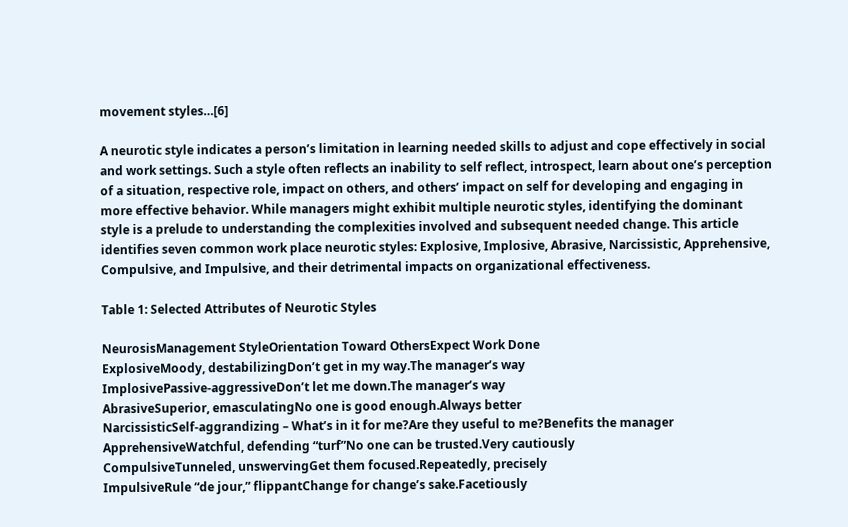movement styles…[6]

A neurotic style indicates a person’s limitation in learning needed skills to adjust and cope effectively in social and work settings. Such a style often reflects an inability to self reflect, introspect, learn about one’s perception of a situation, respective role, impact on others, and others’ impact on self for developing and engaging in more effective behavior. While managers might exhibit multiple neurotic styles, identifying the dominant style is a prelude to understanding the complexities involved and subsequent needed change. This article identifies seven common work place neurotic styles: Explosive, Implosive, Abrasive, Narcissistic, Apprehensive, Compulsive, and Impulsive, and their detrimental impacts on organizational effectiveness.

Table 1: Selected Attributes of Neurotic Styles

NeurosisManagement StyleOrientation Toward OthersExpect Work Done
ExplosiveMoody, destabilizingDon’t get in my way.The manager’s way
ImplosivePassive-aggressiveDon’t let me down.The manager’s way
AbrasiveSuperior, emasculatingNo one is good enough.Always better
NarcissisticSelf-aggrandizing – What’s in it for me?Are they useful to me?Benefits the manager
ApprehensiveWatchful, defending “turf”No one can be trusted.Very cautiously
CompulsiveTunneled, unswervingGet them focused.Repeatedly, precisely
ImpulsiveRule “de jour,” flippantChange for change’s sake.Facetiously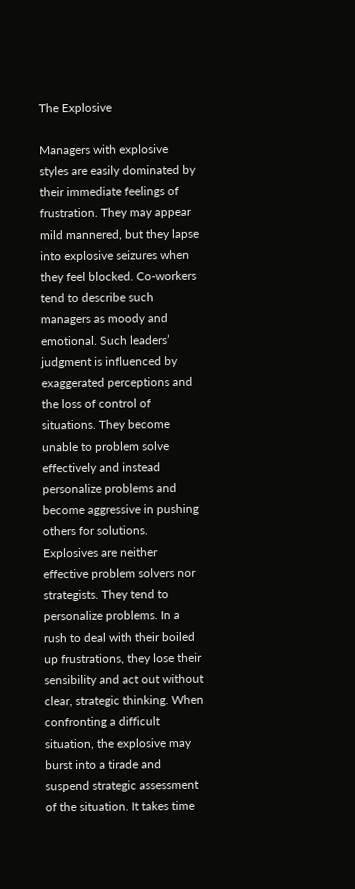The Explosive

Managers with explosive styles are easily dominated by their immediate feelings of frustration. They may appear mild mannered, but they lapse into explosive seizures when they feel blocked. Co-workers tend to describe such managers as moody and emotional. Such leaders’ judgment is influenced by exaggerated perceptions and the loss of control of situations. They become unable to problem solve effectively and instead personalize problems and become aggressive in pushing others for solutions. Explosives are neither effective problem solvers nor strategists. They tend to personalize problems. In a rush to deal with their boiled up frustrations, they lose their sensibility and act out without clear, strategic thinking. When confronting a difficult situation, the explosive may burst into a tirade and suspend strategic assessment of the situation. It takes time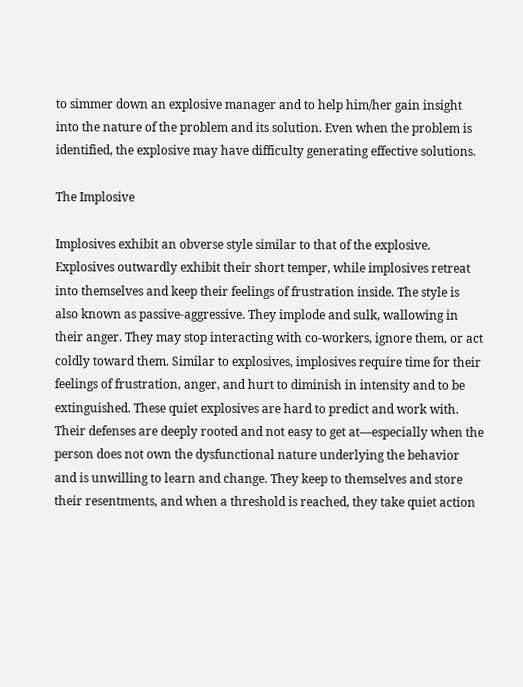to simmer down an explosive manager and to help him/her gain insight into the nature of the problem and its solution. Even when the problem is identified, the explosive may have difficulty generating effective solutions.

The Implosive

Implosives exhibit an obverse style similar to that of the explosive. Explosives outwardly exhibit their short temper, while implosives retreat into themselves and keep their feelings of frustration inside. The style is also known as passive-aggressive. They implode and sulk, wallowing in their anger. They may stop interacting with co-workers, ignore them, or act coldly toward them. Similar to explosives, implosives require time for their feelings of frustration, anger, and hurt to diminish in intensity and to be extinguished. These quiet explosives are hard to predict and work with. Their defenses are deeply rooted and not easy to get at—especially when the person does not own the dysfunctional nature underlying the behavior and is unwilling to learn and change. They keep to themselves and store their resentments, and when a threshold is reached, they take quiet action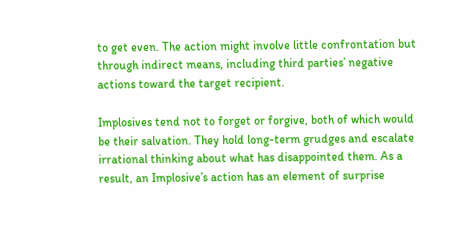to get even. The action might involve little confrontation but through indirect means, including third parties’ negative actions toward the target recipient.

Implosives tend not to forget or forgive, both of which would be their salvation. They hold long-term grudges and escalate irrational thinking about what has disappointed them. As a result, an Implosive’s action has an element of surprise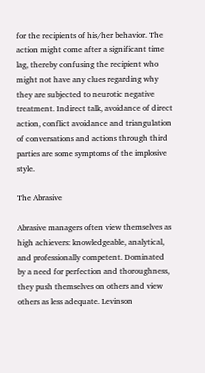for the recipients of his/her behavior. The action might come after a significant time lag, thereby confusing the recipient who might not have any clues regarding why they are subjected to neurotic negative treatment. Indirect talk, avoidance of direct action, conflict avoidance and triangulation of conversations and actions through third parties are some symptoms of the implosive style.

The Abrasive

Abrasive managers often view themselves as high achievers: knowledgeable, analytical, and professionally competent. Dominated by a need for perfection and thoroughness, they push themselves on others and view others as less adequate. Levinson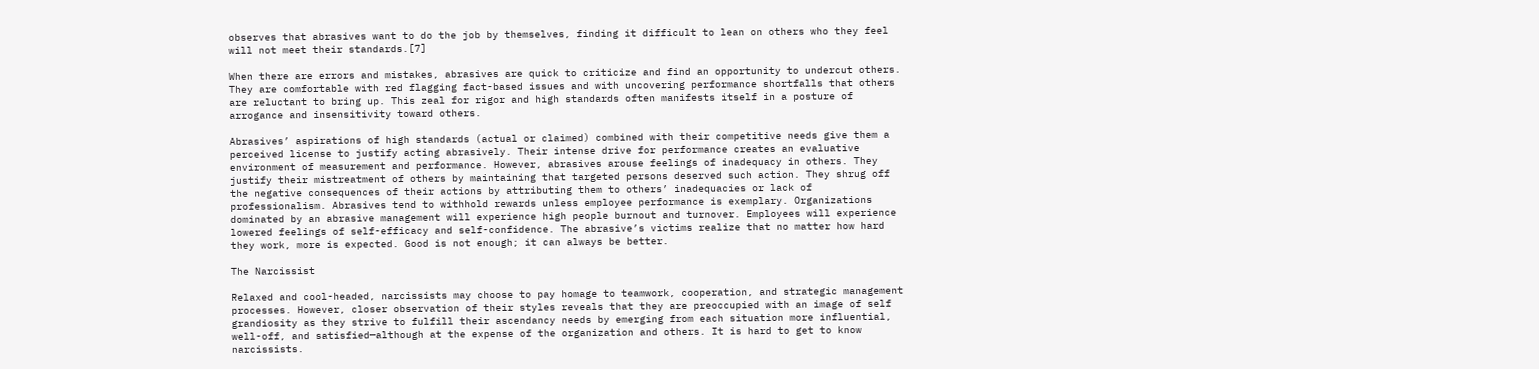observes that abrasives want to do the job by themselves, finding it difficult to lean on others who they feel will not meet their standards.[7]

When there are errors and mistakes, abrasives are quick to criticize and find an opportunity to undercut others. They are comfortable with red flagging fact-based issues and with uncovering performance shortfalls that others are reluctant to bring up. This zeal for rigor and high standards often manifests itself in a posture of arrogance and insensitivity toward others.

Abrasives’ aspirations of high standards (actual or claimed) combined with their competitive needs give them a perceived license to justify acting abrasively. Their intense drive for performance creates an evaluative environment of measurement and performance. However, abrasives arouse feelings of inadequacy in others. They justify their mistreatment of others by maintaining that targeted persons deserved such action. They shrug off the negative consequences of their actions by attributing them to others’ inadequacies or lack of professionalism. Abrasives tend to withhold rewards unless employee performance is exemplary. Organizations dominated by an abrasive management will experience high people burnout and turnover. Employees will experience lowered feelings of self-efficacy and self-confidence. The abrasive’s victims realize that no matter how hard they work, more is expected. Good is not enough; it can always be better.

The Narcissist

Relaxed and cool-headed, narcissists may choose to pay homage to teamwork, cooperation, and strategic management processes. However, closer observation of their styles reveals that they are preoccupied with an image of self grandiosity as they strive to fulfill their ascendancy needs by emerging from each situation more influential, well-off, and satisfied—although at the expense of the organization and others. It is hard to get to know narcissists.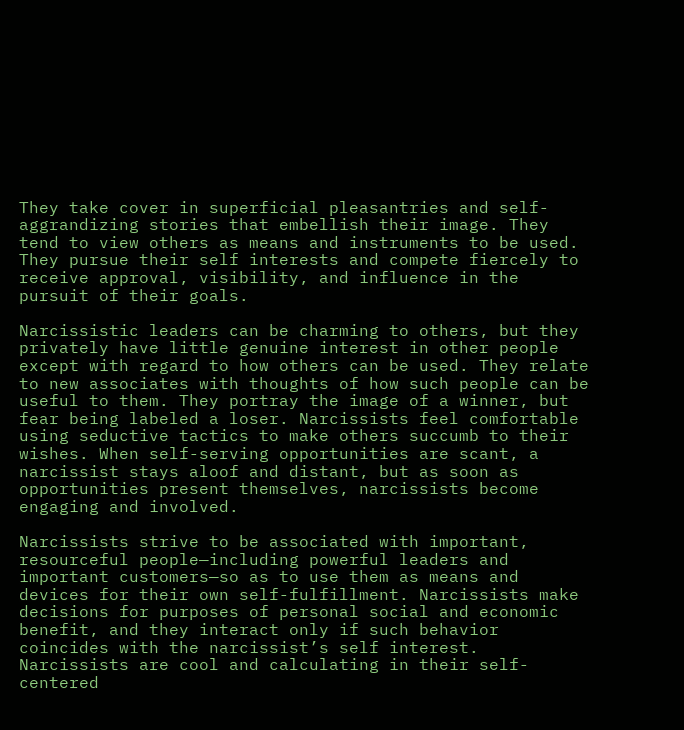They take cover in superficial pleasantries and self-aggrandizing stories that embellish their image. They tend to view others as means and instruments to be used. They pursue their self interests and compete fiercely to receive approval, visibility, and influence in the pursuit of their goals.

Narcissistic leaders can be charming to others, but they privately have little genuine interest in other people except with regard to how others can be used. They relate to new associates with thoughts of how such people can be useful to them. They portray the image of a winner, but fear being labeled a loser. Narcissists feel comfortable using seductive tactics to make others succumb to their wishes. When self-serving opportunities are scant, a narcissist stays aloof and distant, but as soon as opportunities present themselves, narcissists become engaging and involved.

Narcissists strive to be associated with important, resourceful people—including powerful leaders and important customers—so as to use them as means and devices for their own self-fulfillment. Narcissists make decisions for purposes of personal social and economic benefit, and they interact only if such behavior coincides with the narcissist’s self interest. Narcissists are cool and calculating in their self-centered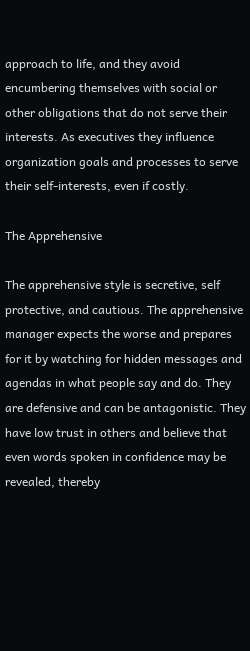approach to life, and they avoid encumbering themselves with social or other obligations that do not serve their interests. As executives they influence organization goals and processes to serve their self-interests, even if costly.

The Apprehensive

The apprehensive style is secretive, self protective, and cautious. The apprehensive manager expects the worse and prepares for it by watching for hidden messages and agendas in what people say and do. They are defensive and can be antagonistic. They have low trust in others and believe that even words spoken in confidence may be revealed, thereby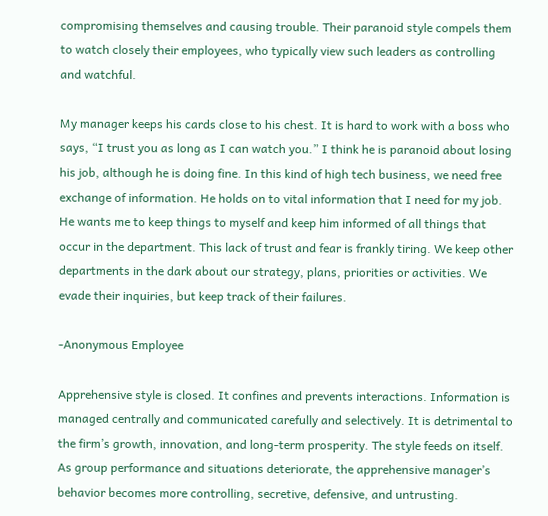compromising themselves and causing trouble. Their paranoid style compels them to watch closely their employees, who typically view such leaders as controlling and watchful.

My manager keeps his cards close to his chest. It is hard to work with a boss who says, “I trust you as long as I can watch you.” I think he is paranoid about losing his job, although he is doing fine. In this kind of high tech business, we need free exchange of information. He holds on to vital information that I need for my job. He wants me to keep things to myself and keep him informed of all things that occur in the department. This lack of trust and fear is frankly tiring. We keep other departments in the dark about our strategy, plans, priorities or activities. We evade their inquiries, but keep track of their failures.

-Anonymous Employee

Apprehensive style is closed. It confines and prevents interactions. Information is managed centrally and communicated carefully and selectively. It is detrimental to the firm’s growth, innovation, and long-term prosperity. The style feeds on itself. As group performance and situations deteriorate, the apprehensive manager’s behavior becomes more controlling, secretive, defensive, and untrusting.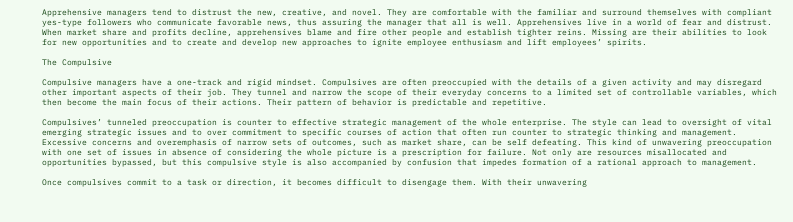Apprehensive managers tend to distrust the new, creative, and novel. They are comfortable with the familiar and surround themselves with compliant yes-type followers who communicate favorable news, thus assuring the manager that all is well. Apprehensives live in a world of fear and distrust. When market share and profits decline, apprehensives blame and fire other people and establish tighter reins. Missing are their abilities to look for new opportunities and to create and develop new approaches to ignite employee enthusiasm and lift employees’ spirits.

The Compulsive

Compulsive managers have a one-track and rigid mindset. Compulsives are often preoccupied with the details of a given activity and may disregard other important aspects of their job. They tunnel and narrow the scope of their everyday concerns to a limited set of controllable variables, which then become the main focus of their actions. Their pattern of behavior is predictable and repetitive.

Compulsives’ tunneled preoccupation is counter to effective strategic management of the whole enterprise. The style can lead to oversight of vital emerging strategic issues and to over commitment to specific courses of action that often run counter to strategic thinking and management. Excessive concerns and overemphasis of narrow sets of outcomes, such as market share, can be self defeating. This kind of unwavering preoccupation with one set of issues in absence of considering the whole picture is a prescription for failure. Not only are resources misallocated and opportunities bypassed, but this compulsive style is also accompanied by confusion that impedes formation of a rational approach to management.

Once compulsives commit to a task or direction, it becomes difficult to disengage them. With their unwavering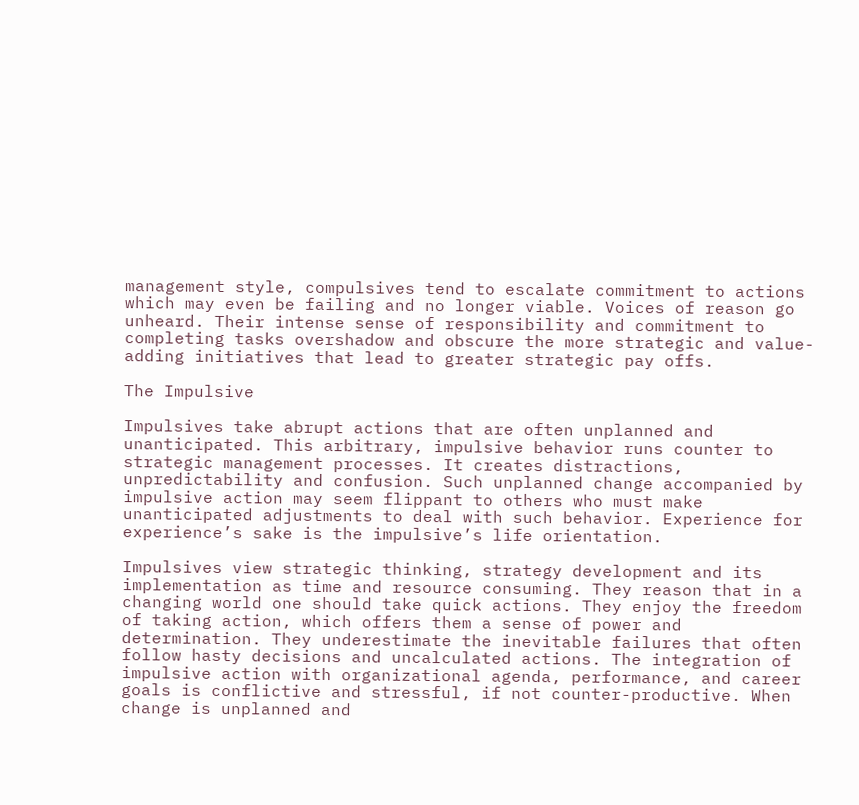management style, compulsives tend to escalate commitment to actions which may even be failing and no longer viable. Voices of reason go unheard. Their intense sense of responsibility and commitment to completing tasks overshadow and obscure the more strategic and value-adding initiatives that lead to greater strategic pay offs.

The Impulsive

Impulsives take abrupt actions that are often unplanned and unanticipated. This arbitrary, impulsive behavior runs counter to strategic management processes. It creates distractions, unpredictability and confusion. Such unplanned change accompanied by impulsive action may seem flippant to others who must make unanticipated adjustments to deal with such behavior. Experience for experience’s sake is the impulsive’s life orientation.

Impulsives view strategic thinking, strategy development and its implementation as time and resource consuming. They reason that in a changing world one should take quick actions. They enjoy the freedom of taking action, which offers them a sense of power and determination. They underestimate the inevitable failures that often follow hasty decisions and uncalculated actions. The integration of impulsive action with organizational agenda, performance, and career goals is conflictive and stressful, if not counter-productive. When change is unplanned and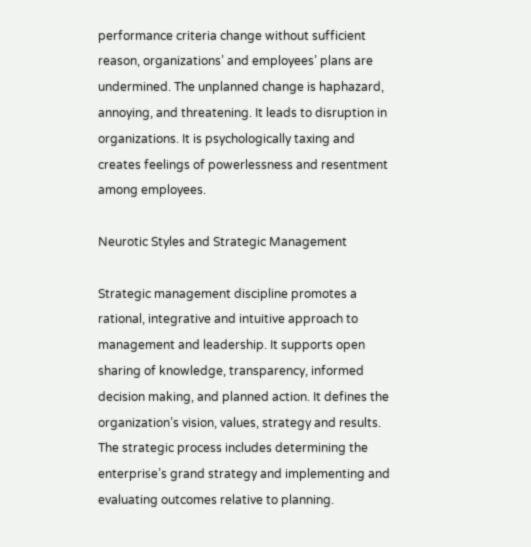performance criteria change without sufficient reason, organizations’ and employees’ plans are undermined. The unplanned change is haphazard, annoying, and threatening. It leads to disruption in organizations. It is psychologically taxing and creates feelings of powerlessness and resentment among employees.

Neurotic Styles and Strategic Management

Strategic management discipline promotes a rational, integrative and intuitive approach to management and leadership. It supports open sharing of knowledge, transparency, informed decision making, and planned action. It defines the organization’s vision, values, strategy and results. The strategic process includes determining the enterprise’s grand strategy and implementing and evaluating outcomes relative to planning.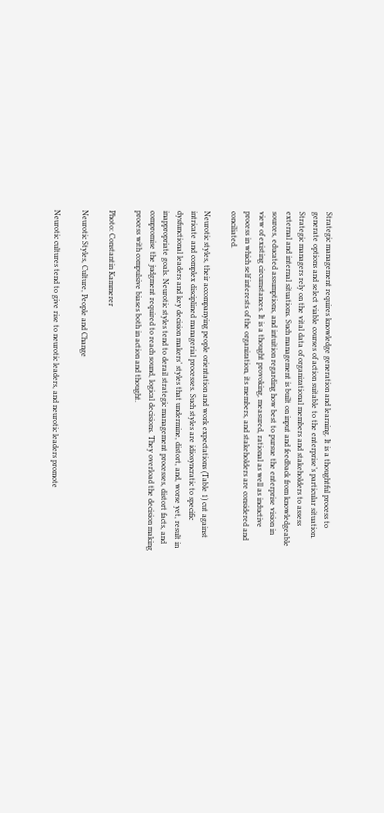Strategic management requires knowledge generation and learning. It is a thoughtful process to generate options and select viable courses of action suitable to the enterprise’s particular situation. Strategic managers rely on the vital data of organizational members and stakeholders to assess external and internal situations. Such management is built on input and feedback from knowledgeable sources, educated assumptions, and intuition regarding how best to pursue the enterprise vision in view of existing circumstances. It is a thought provoking, measured, rational as well as inductive process in which self interests of the organization, its members, and stakeholders are considered and conciliated.

Neurotic styles, their accompanying people orientation and work expectations (Table 1) cut against intricate and complex disciplined managerial processes. Such styles are idiosyncratic to specific dysfunctional leaders and key decision makers’ styles that undermine, distort, and, worse yet, result in inappropriate goals. Neurotic styles tend to derail strategic management processes, distort facts, and compromise the judgment required to reach sound, logical decisions. They overload the decision making process with compulsive biases both in action and thought.

Photo: Constantin Kammerer

Neurotic Styles, Culture, People and Change

Neurotic cultures tend to give rise to neurotic leaders, and neurotic leaders promote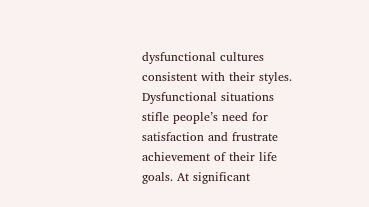dysfunctional cultures consistent with their styles. Dysfunctional situations stifle people’s need for satisfaction and frustrate achievement of their life goals. At significant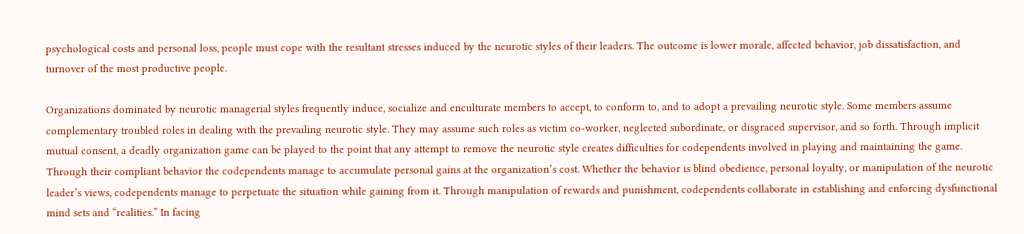psychological costs and personal loss, people must cope with the resultant stresses induced by the neurotic styles of their leaders. The outcome is lower morale, affected behavior, job dissatisfaction, and turnover of the most productive people.

Organizations dominated by neurotic managerial styles frequently induce, socialize and enculturate members to accept, to conform to, and to adopt a prevailing neurotic style. Some members assume complementary troubled roles in dealing with the prevailing neurotic style. They may assume such roles as victim co-worker, neglected subordinate, or disgraced supervisor, and so forth. Through implicit mutual consent, a deadly organization game can be played to the point that any attempt to remove the neurotic style creates difficulties for codependents involved in playing and maintaining the game. Through their compliant behavior the codependents manage to accumulate personal gains at the organization’s cost. Whether the behavior is blind obedience, personal loyalty, or manipulation of the neurotic leader’s views, codependents manage to perpetuate the situation while gaining from it. Through manipulation of rewards and punishment, codependents collaborate in establishing and enforcing dysfunctional mind sets and “realities.” In facing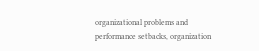organizational problems and performance setbacks, organization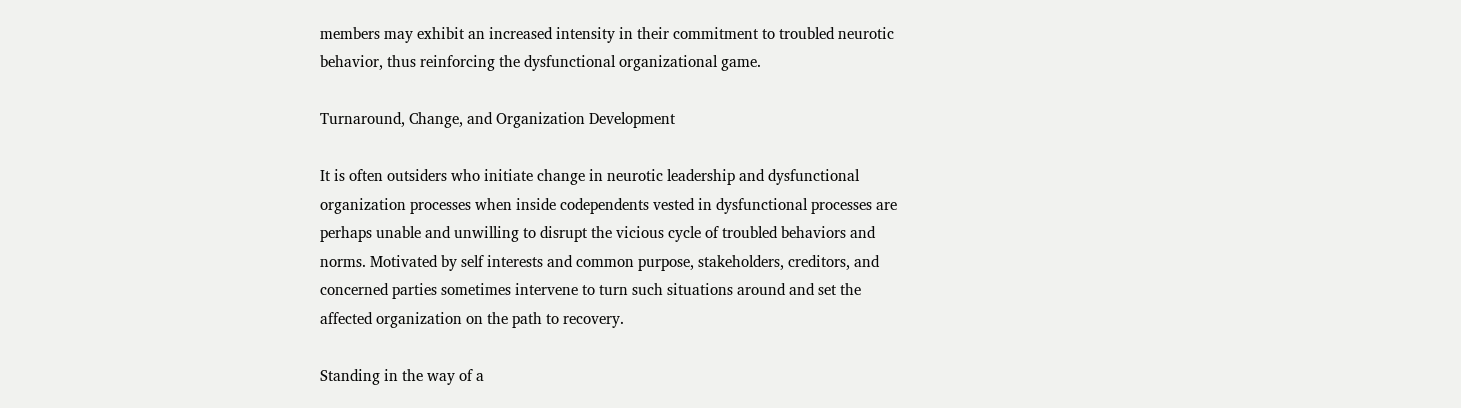members may exhibit an increased intensity in their commitment to troubled neurotic behavior, thus reinforcing the dysfunctional organizational game.

Turnaround, Change, and Organization Development

It is often outsiders who initiate change in neurotic leadership and dysfunctional organization processes when inside codependents vested in dysfunctional processes are perhaps unable and unwilling to disrupt the vicious cycle of troubled behaviors and norms. Motivated by self interests and common purpose, stakeholders, creditors, and concerned parties sometimes intervene to turn such situations around and set the affected organization on the path to recovery.

Standing in the way of a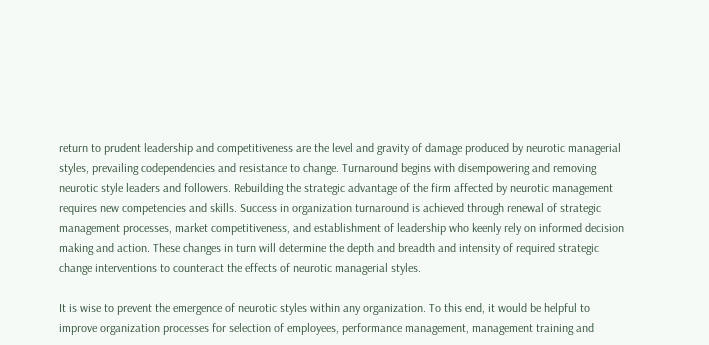return to prudent leadership and competitiveness are the level and gravity of damage produced by neurotic managerial styles, prevailing codependencies and resistance to change. Turnaround begins with disempowering and removing neurotic style leaders and followers. Rebuilding the strategic advantage of the firm affected by neurotic management requires new competencies and skills. Success in organization turnaround is achieved through renewal of strategic management processes, market competitiveness, and establishment of leadership who keenly rely on informed decision making and action. These changes in turn will determine the depth and breadth and intensity of required strategic change interventions to counteract the effects of neurotic managerial styles.

It is wise to prevent the emergence of neurotic styles within any organization. To this end, it would be helpful to improve organization processes for selection of employees, performance management, management training and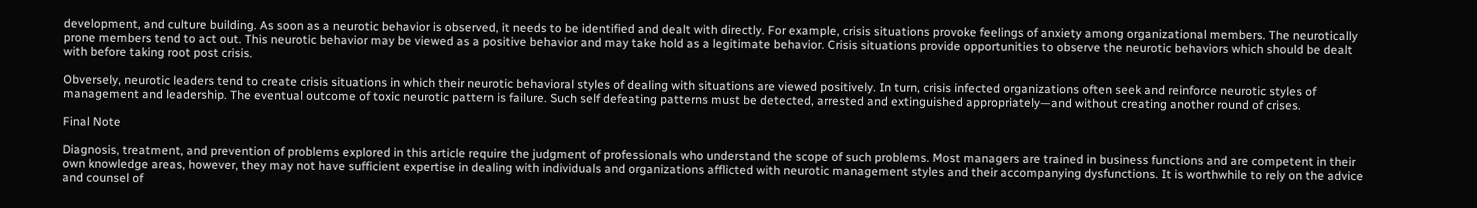development, and culture building. As soon as a neurotic behavior is observed, it needs to be identified and dealt with directly. For example, crisis situations provoke feelings of anxiety among organizational members. The neurotically prone members tend to act out. This neurotic behavior may be viewed as a positive behavior and may take hold as a legitimate behavior. Crisis situations provide opportunities to observe the neurotic behaviors which should be dealt with before taking root post crisis.

Obversely, neurotic leaders tend to create crisis situations in which their neurotic behavioral styles of dealing with situations are viewed positively. In turn, crisis infected organizations often seek and reinforce neurotic styles of management and leadership. The eventual outcome of toxic neurotic pattern is failure. Such self defeating patterns must be detected, arrested and extinguished appropriately—and without creating another round of crises.

Final Note

Diagnosis, treatment, and prevention of problems explored in this article require the judgment of professionals who understand the scope of such problems. Most managers are trained in business functions and are competent in their own knowledge areas, however, they may not have sufficient expertise in dealing with individuals and organizations afflicted with neurotic management styles and their accompanying dysfunctions. It is worthwhile to rely on the advice and counsel of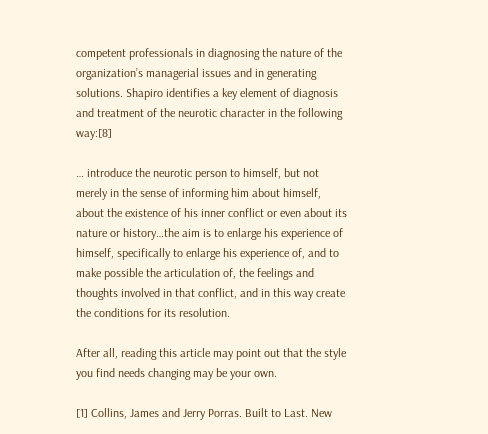competent professionals in diagnosing the nature of the organization’s managerial issues and in generating solutions. Shapiro identifies a key element of diagnosis and treatment of the neurotic character in the following way:[8]

… introduce the neurotic person to himself, but not merely in the sense of informing him about himself, about the existence of his inner conflict or even about its nature or history…the aim is to enlarge his experience of himself, specifically to enlarge his experience of, and to make possible the articulation of, the feelings and thoughts involved in that conflict, and in this way create the conditions for its resolution.

After all, reading this article may point out that the style you find needs changing may be your own.

[1] Collins, James and Jerry Porras. Built to Last. New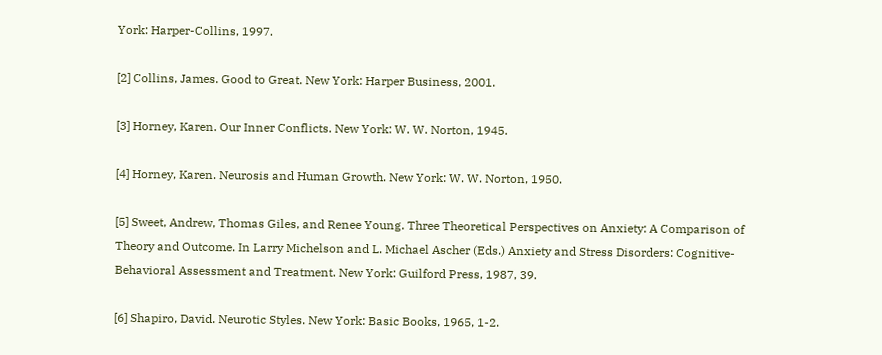York: Harper-Collins, 1997.

[2] Collins, James. Good to Great. New York: Harper Business, 2001.

[3] Horney, Karen. Our Inner Conflicts. New York: W. W. Norton, 1945.

[4] Horney, Karen. Neurosis and Human Growth. New York: W. W. Norton, 1950.

[5] Sweet, Andrew, Thomas Giles, and Renee Young. Three Theoretical Perspectives on Anxiety: A Comparison of Theory and Outcome. In Larry Michelson and L. Michael Ascher (Eds.) Anxiety and Stress Disorders: Cognitive-Behavioral Assessment and Treatment. New York: Guilford Press, 1987, 39.

[6] Shapiro, David. Neurotic Styles. New York: Basic Books, 1965, 1-2.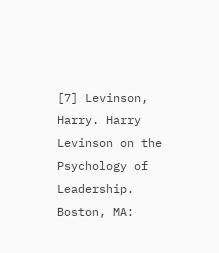[7] Levinson, Harry. Harry Levinson on the Psychology of Leadership. Boston, MA: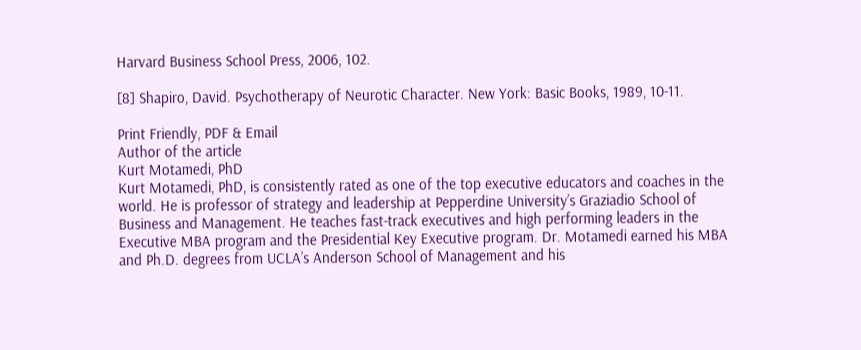Harvard Business School Press, 2006, 102.

[8] Shapiro, David. Psychotherapy of Neurotic Character. New York: Basic Books, 1989, 10-11.

Print Friendly, PDF & Email
Author of the article
Kurt Motamedi, PhD
Kurt Motamedi, PhD, is consistently rated as one of the top executive educators and coaches in the world. He is professor of strategy and leadership at Pepperdine University’s Graziadio School of Business and Management. He teaches fast-track executives and high performing leaders in the Executive MBA program and the Presidential Key Executive program. Dr. Motamedi earned his MBA and Ph.D. degrees from UCLA’s Anderson School of Management and his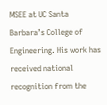MSEE at UC Santa Barbara’s College of Engineering. His work has received national recognition from the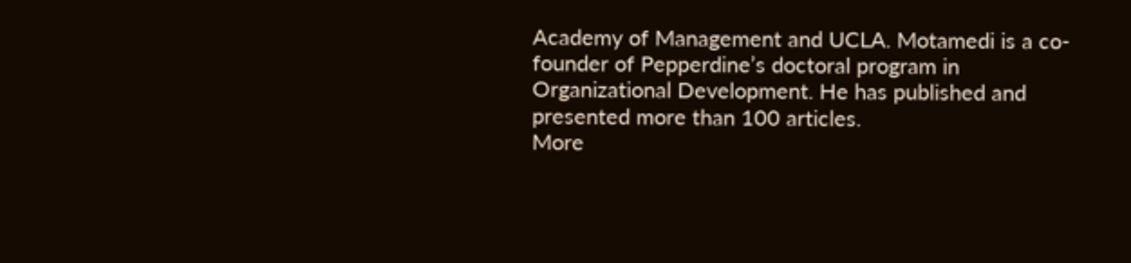Academy of Management and UCLA. Motamedi is a co-founder of Pepperdine’s doctoral program in Organizational Development. He has published and presented more than 100 articles.
More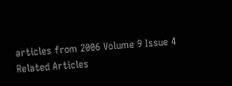articles from 2006 Volume 9 Issue 4
Related Articles